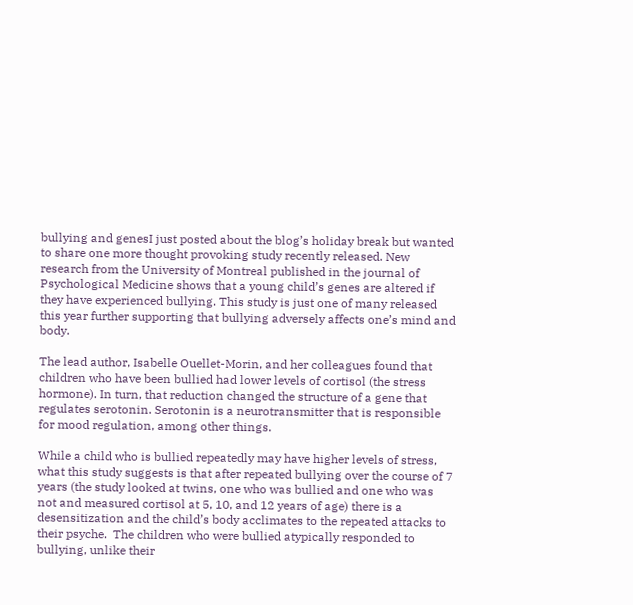bullying and genesI just posted about the blog’s holiday break but wanted to share one more thought provoking study recently released. New research from the University of Montreal published in the journal of Psychological Medicine shows that a young child’s genes are altered if they have experienced bullying. This study is just one of many released this year further supporting that bullying adversely affects one’s mind and body.

The lead author, Isabelle Ouellet-Morin, and her colleagues found that children who have been bullied had lower levels of cortisol (the stress hormone). In turn, that reduction changed the structure of a gene that regulates serotonin. Serotonin is a neurotransmitter that is responsible for mood regulation, among other things.

While a child who is bullied repeatedly may have higher levels of stress, what this study suggests is that after repeated bullying over the course of 7 years (the study looked at twins, one who was bullied and one who was not and measured cortisol at 5, 10, and 12 years of age) there is a desensitization and the child’s body acclimates to the repeated attacks to their psyche.  The children who were bullied atypically responded to bullying, unlike their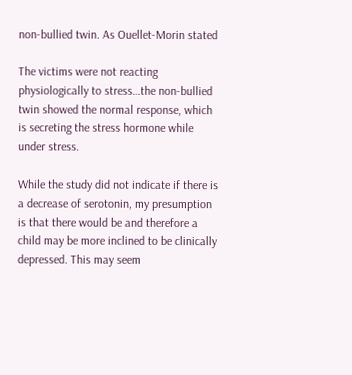non-bullied twin. As Ouellet-Morin stated

The victims were not reacting physiologically to stress…the non-bullied twin showed the normal response, which is secreting the stress hormone while under stress.

While the study did not indicate if there is a decrease of serotonin, my presumption is that there would be and therefore a child may be more inclined to be clinically depressed. This may seem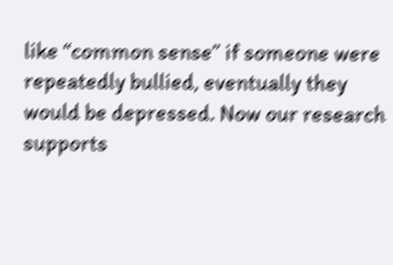like “common sense” if someone were repeatedly bullied, eventually they would be depressed. Now our research supports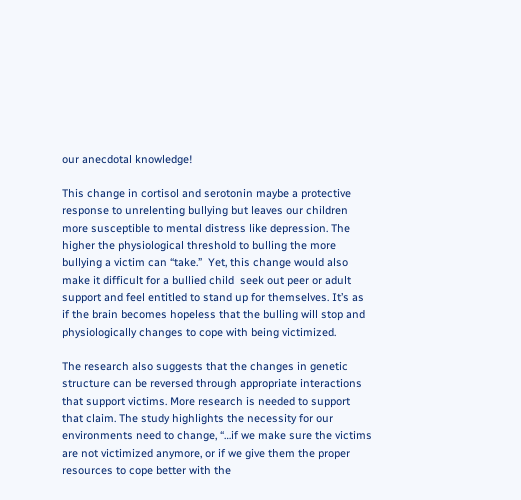our anecdotal knowledge!

This change in cortisol and serotonin maybe a protective response to unrelenting bullying but leaves our children more susceptible to mental distress like depression. The higher the physiological threshold to bulling the more bullying a victim can “take.”  Yet, this change would also make it difficult for a bullied child  seek out peer or adult support and feel entitled to stand up for themselves. It’s as if the brain becomes hopeless that the bulling will stop and physiologically changes to cope with being victimized.

The research also suggests that the changes in genetic structure can be reversed through appropriate interactions that support victims. More research is needed to support that claim. The study highlights the necessity for our environments need to change, “…if we make sure the victims are not victimized anymore, or if we give them the proper resources to cope better with the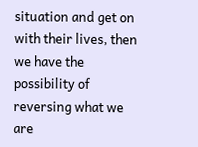situation and get on with their lives, then we have the possibility of reversing what we are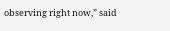observing right now,” said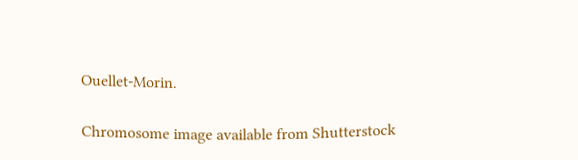Ouellet-Morin.

Chromosome image available from Shutterstock